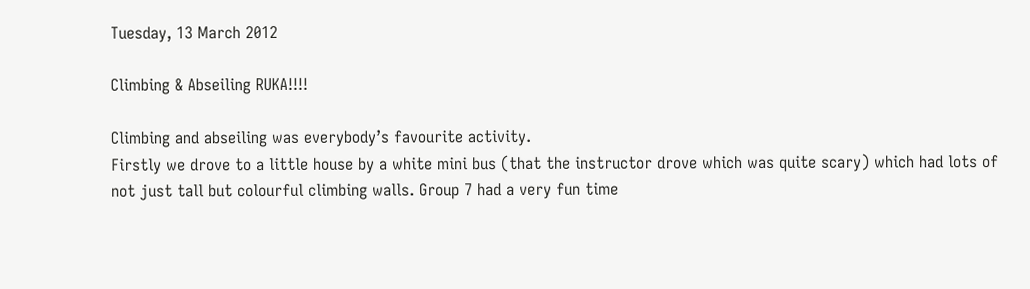Tuesday, 13 March 2012

Climbing & Abseiling RUKA!!!!

Climbing and abseiling was everybody’s favourite activity.
Firstly we drove to a little house by a white mini bus (that the instructor drove which was quite scary) which had lots of not just tall but colourful climbing walls. Group 7 had a very fun time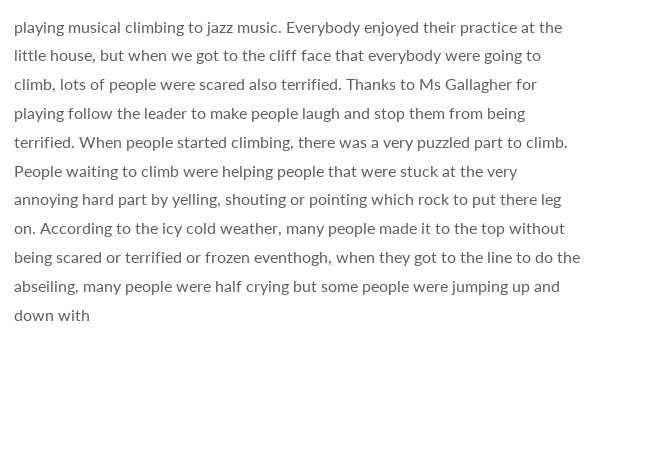playing musical climbing to jazz music. Everybody enjoyed their practice at the little house, but when we got to the cliff face that everybody were going to climb, lots of people were scared also terrified. Thanks to Ms Gallagher for playing follow the leader to make people laugh and stop them from being terrified. When people started climbing, there was a very puzzled part to climb. People waiting to climb were helping people that were stuck at the very annoying hard part by yelling, shouting or pointing which rock to put there leg on. According to the icy cold weather, many people made it to the top without being scared or terrified or frozen eventhogh, when they got to the line to do the abseiling, many people were half crying but some people were jumping up and down with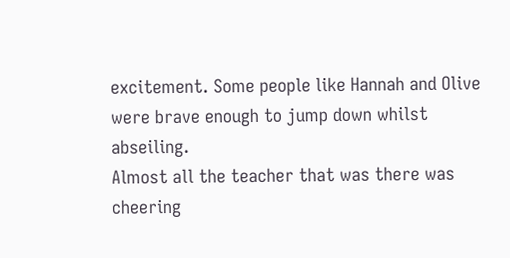excitement. Some people like Hannah and Olive were brave enough to jump down whilst abseiling.
Almost all the teacher that was there was cheering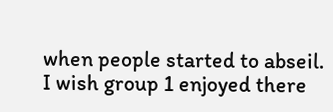when people started to abseil.
I wish group 1 enjoyed there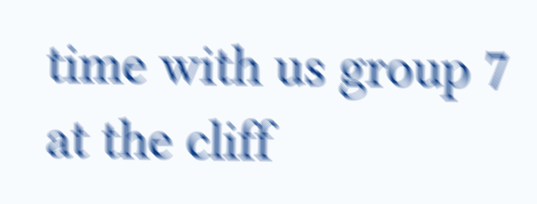time with us group 7 at the cliff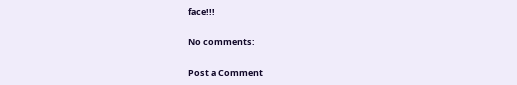face!!!

No comments:

Post a Comment